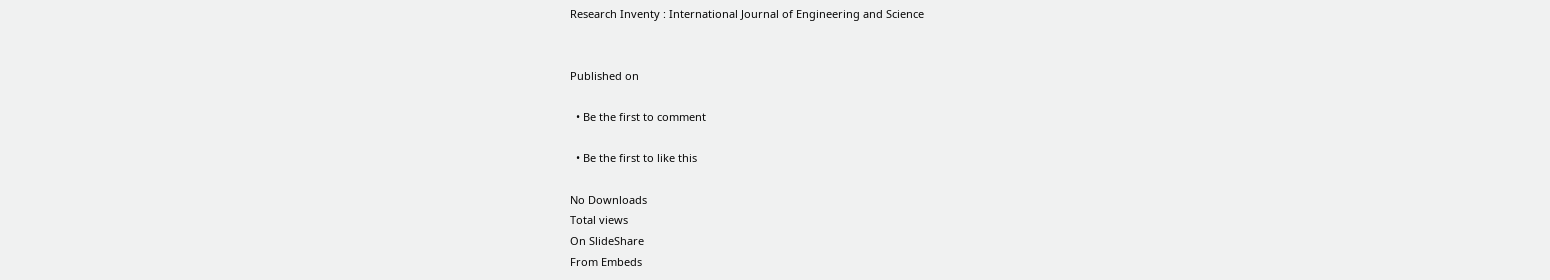Research Inventy : International Journal of Engineering and Science


Published on

  • Be the first to comment

  • Be the first to like this

No Downloads
Total views
On SlideShare
From Embeds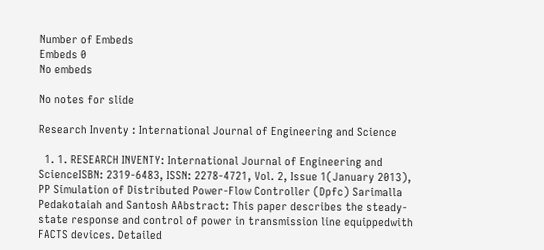Number of Embeds
Embeds 0
No embeds

No notes for slide

Research Inventy : International Journal of Engineering and Science

  1. 1. RESEARCH INVENTY: International Journal of Engineering and ScienceISBN: 2319-6483, ISSN: 2278-4721, Vol. 2, Issue 1(January 2013), PP Simulation of Distributed Power-Flow Controller (Dpfc) Sarimalla Pedakotaiah and Santosh AAbstract: This paper describes the steady-state response and control of power in transmission line equippedwith FACTS devices. Detailed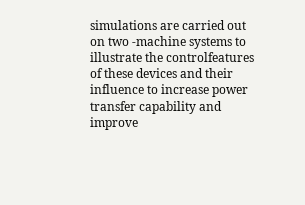simulations are carried out on two -machine systems to illustrate the controlfeatures of these devices and their influence to increase power transfer capability and improve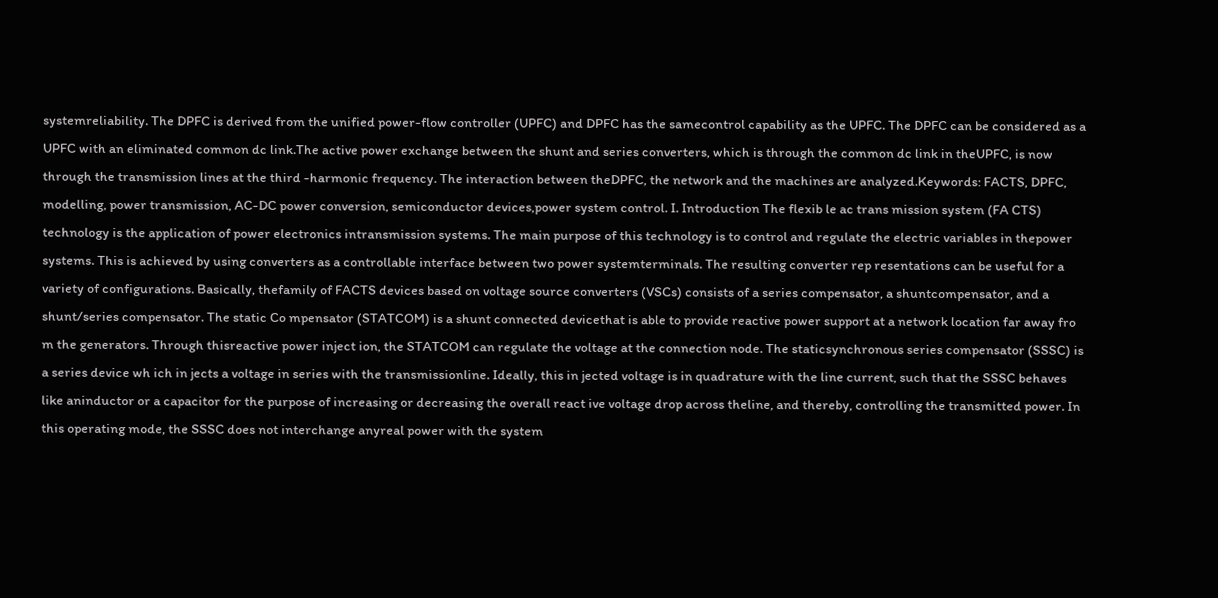systemreliability. The DPFC is derived from the unified power-flow controller (UPFC) and DPFC has the samecontrol capability as the UPFC. The DPFC can be considered as a UPFC with an eliminated common dc link.The active power exchange between the shunt and series converters, which is through the common dc link in theUPFC, is now through the transmission lines at the third -harmonic frequency. The interaction between theDPFC, the network and the machines are analyzed.Keywords: FACTS, DPFC, modelling, power transmission, AC-DC power conversion, semiconductor devices,power system control. I. Introduction The flexib le ac trans mission system (FA CTS) technology is the application of power electronics intransmission systems. The main purpose of this technology is to control and regulate the electric variables in thepower systems. This is achieved by using converters as a controllable interface between two power systemterminals. The resulting converter rep resentations can be useful for a variety of configurations. Basically, thefamily of FACTS devices based on voltage source converters (VSCs) consists of a series compensator, a shuntcompensator, and a shunt/series compensator. The static Co mpensator (STATCOM) is a shunt connected devicethat is able to provide reactive power support at a network location far away fro m the generators. Through thisreactive power inject ion, the STATCOM can regulate the voltage at the connection node. The staticsynchronous series compensator (SSSC) is a series device wh ich in jects a voltage in series with the transmissionline. Ideally, this in jected voltage is in quadrature with the line current, such that the SSSC behaves like aninductor or a capacitor for the purpose of increasing or decreasing the overall react ive voltage drop across theline, and thereby, controlling the transmitted power. In this operating mode, the SSSC does not interchange anyreal power with the system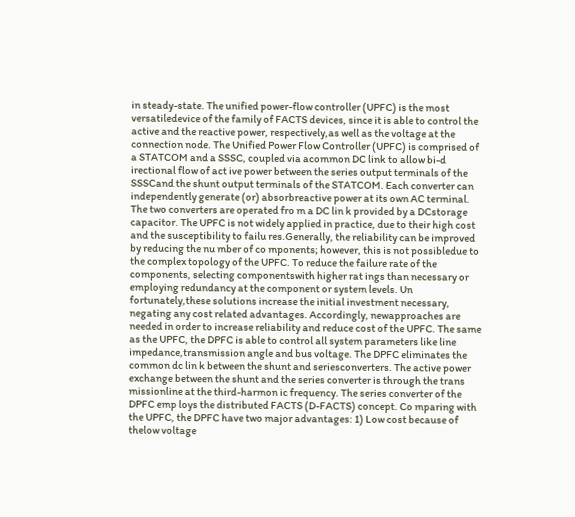in steady-state. The unified power-flow controller (UPFC) is the most versatiledevice of the family of FACTS devices, since it is able to control the active and the reactive power, respectively,as well as the voltage at the connection node. The Unified Power Flow Controller (UPFC) is comprised of a STATCOM and a SSSC, coupled via acommon DC link to allow bi-d irectional flow of act ive power between the series output terminals of the SSSCand the shunt output terminals of the STATCOM. Each converter can independently generate (or) absorbreactive power at its own AC terminal. The two converters are operated fro m a DC lin k provided by a DCstorage capacitor. The UPFC is not widely applied in practice, due to their high cost and the susceptibility to failu res.Generally, the reliability can be improved by reducing the nu mber of co mponents; however, this is not possibledue to the complex topology of the UPFC. To reduce the failure rate of the components, selecting componentswith higher rat ings than necessary or employing redundancy at the component or system levels. Un fortunately,these solutions increase the initial investment necessary, negating any cost related advantages. Accordingly, newapproaches are needed in order to increase reliability and reduce cost of the UPFC. The same as the UPFC, the DPFC is able to control all system parameters like line impedance,transmission angle and bus voltage. The DPFC eliminates the common dc lin k between the shunt and seriesconverters. The active power exchange between the shunt and the series converter is through the trans missionline at the third-harmon ic frequency. The series converter of the DPFC emp loys the distributed FACTS (D-FACTS) concept. Co mparing with the UPFC, the DPFC have two major advantages: 1) Low cost because of thelow voltage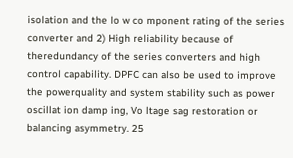isolation and the lo w co mponent rating of the series converter and 2) High reliability because of theredundancy of the series converters and high control capability. DPFC can also be used to improve the powerquality and system stability such as power oscillat ion damp ing, Vo ltage sag restoration or balancing asymmetry. 25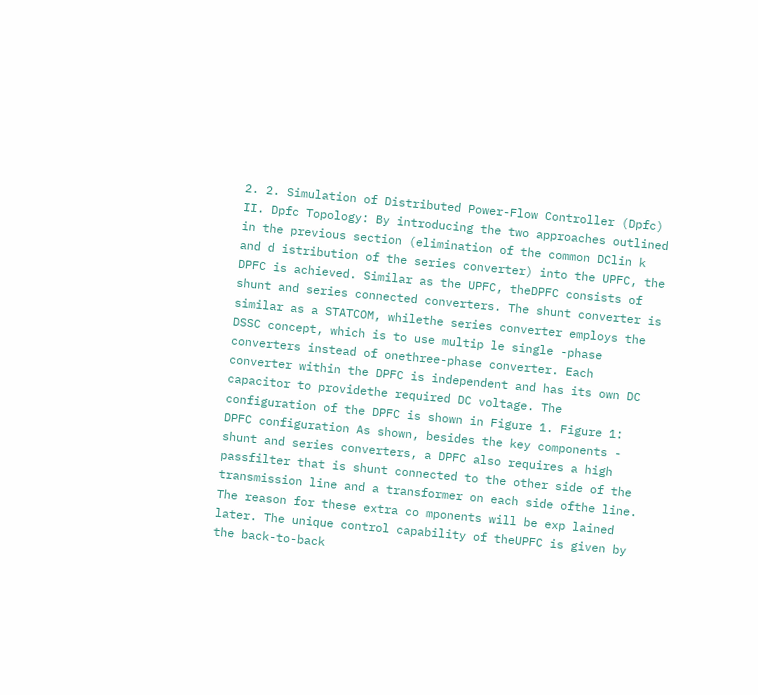2. 2. Simulation of Distributed Power-Flow Controller (Dpfc) II. Dpfc Topology: By introducing the two approaches outlined in the previous section (elimination of the common DClin k and d istribution of the series converter) into the UPFC, the DPFC is achieved. Similar as the UPFC, theDPFC consists of shunt and series connected converters. The shunt converter is similar as a STATCOM, whilethe series converter employs the DSSC concept, which is to use multip le single -phase converters instead of onethree-phase converter. Each converter within the DPFC is independent and has its own DC capacitor to providethe required DC voltage. The configuration of the DPFC is shown in Figure 1. Figure 1: DPFC configuration As shown, besides the key components - shunt and series converters, a DPFC also requires a high passfilter that is shunt connected to the other side of the transmission line and a transformer on each side ofthe line. The reason for these extra co mponents will be exp lained later. The unique control capability of theUPFC is given by the back-to-back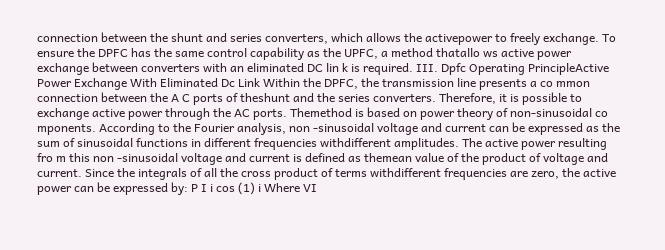connection between the shunt and series converters, which allows the activepower to freely exchange. To ensure the DPFC has the same control capability as the UPFC, a method thatallo ws active power exchange between converters with an eliminated DC lin k is required. III. Dpfc Operating PrincipleActive Power Exchange With Eliminated Dc Link Within the DPFC, the transmission line presents a co mmon connection between the A C ports of theshunt and the series converters. Therefore, it is possible to exchange active power through the AC ports. Themethod is based on power theory of non-sinusoidal co mponents. According to the Fourier analysis, non -sinusoidal voltage and current can be expressed as the sum of sinusoidal functions in different frequencies withdifferent amplitudes. The active power resulting fro m this non -sinusoidal voltage and current is defined as themean value of the product of voltage and current. Since the integrals of all the cross product of terms withdifferent frequencies are zero, the active power can be expressed by: P I i cos (1) i Where VI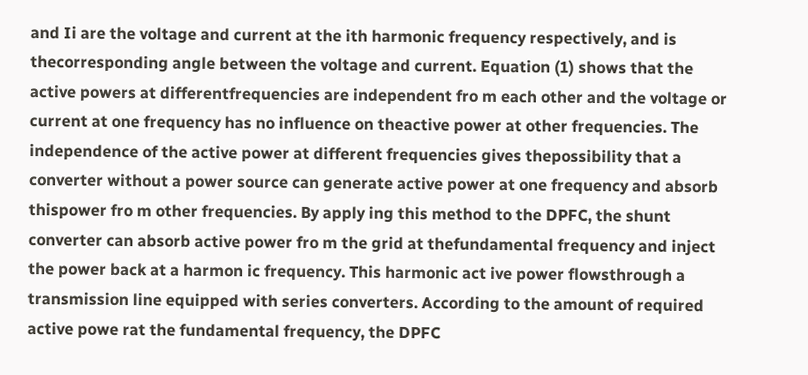and Ii are the voltage and current at the ith harmonic frequency respectively, and is thecorresponding angle between the voltage and current. Equation (1) shows that the active powers at differentfrequencies are independent fro m each other and the voltage or current at one frequency has no influence on theactive power at other frequencies. The independence of the active power at different frequencies gives thepossibility that a converter without a power source can generate active power at one frequency and absorb thispower fro m other frequencies. By apply ing this method to the DPFC, the shunt converter can absorb active power fro m the grid at thefundamental frequency and inject the power back at a harmon ic frequency. This harmonic act ive power flowsthrough a transmission line equipped with series converters. According to the amount of required active powe rat the fundamental frequency, the DPFC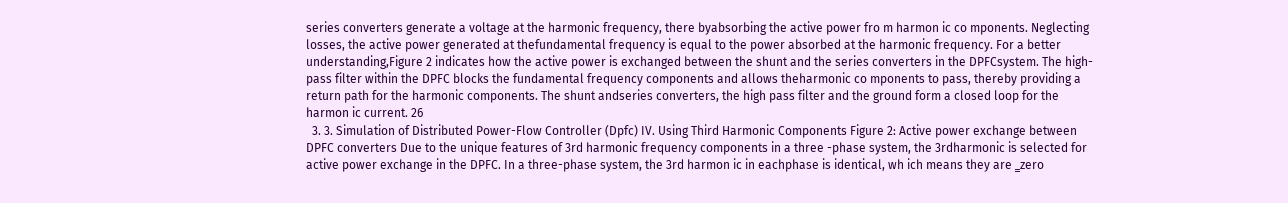series converters generate a voltage at the harmonic frequency, there byabsorbing the active power fro m harmon ic co mponents. Neglecting losses, the active power generated at thefundamental frequency is equal to the power absorbed at the harmonic frequency. For a better understanding,Figure 2 indicates how the active power is exchanged between the shunt and the series converters in the DPFCsystem. The high-pass filter within the DPFC blocks the fundamental frequency components and allows theharmonic co mponents to pass, thereby providing a return path for the harmonic components. The shunt andseries converters, the high pass filter and the ground form a closed loop for the harmon ic current. 26
  3. 3. Simulation of Distributed Power-Flow Controller (Dpfc) IV. Using Third Harmonic Components Figure 2: Active power exchange between DPFC converters Due to the unique features of 3rd harmonic frequency components in a three -phase system, the 3rdharmonic is selected for active power exchange in the DPFC. In a three-phase system, the 3rd harmon ic in eachphase is identical, wh ich means they are ‗zero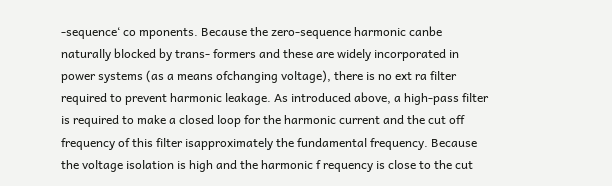-sequence‘ co mponents. Because the zero-sequence harmonic canbe naturally blocked by trans- formers and these are widely incorporated in power systems (as a means ofchanging voltage), there is no ext ra filter required to prevent harmonic leakage. As introduced above, a high-pass filter is required to make a closed loop for the harmonic current and the cut off frequency of this filter isapproximately the fundamental frequency. Because the voltage isolation is high and the harmonic f requency is close to the cut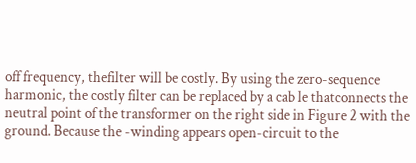off frequency, thefilter will be costly. By using the zero-sequence harmonic, the costly filter can be replaced by a cab le thatconnects the neutral point of the transformer on the right side in Figure 2 with the ground. Because the -winding appears open-circuit to the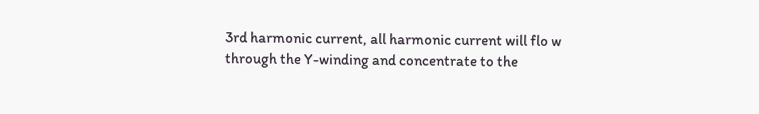3rd harmonic current, all harmonic current will flo w through the Y-winding and concentrate to the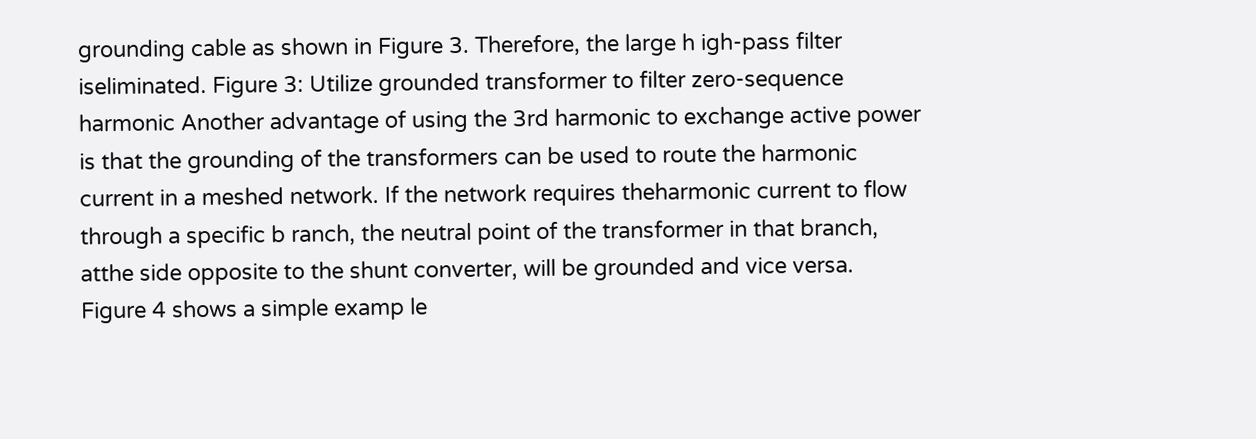grounding cable as shown in Figure 3. Therefore, the large h igh-pass filter iseliminated. Figure 3: Utilize grounded transformer to filter zero-sequence harmonic Another advantage of using the 3rd harmonic to exchange active power is that the grounding of the transformers can be used to route the harmonic current in a meshed network. If the network requires theharmonic current to flow through a specific b ranch, the neutral point of the transformer in that branch, atthe side opposite to the shunt converter, will be grounded and vice versa. Figure 4 shows a simple examp le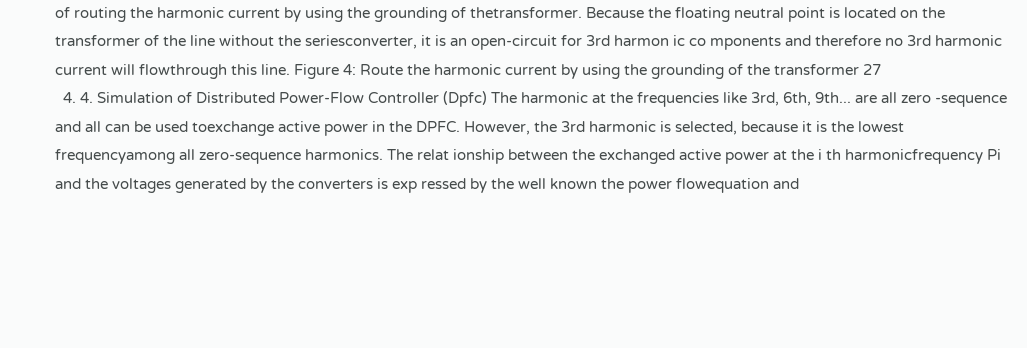of routing the harmonic current by using the grounding of thetransformer. Because the floating neutral point is located on the transformer of the line without the seriesconverter, it is an open-circuit for 3rd harmon ic co mponents and therefore no 3rd harmonic current will flowthrough this line. Figure 4: Route the harmonic current by using the grounding of the transformer 27
  4. 4. Simulation of Distributed Power-Flow Controller (Dpfc) The harmonic at the frequencies like 3rd, 6th, 9th... are all zero -sequence and all can be used toexchange active power in the DPFC. However, the 3rd harmonic is selected, because it is the lowest frequencyamong all zero-sequence harmonics. The relat ionship between the exchanged active power at the i th harmonicfrequency Pi and the voltages generated by the converters is exp ressed by the well known the power flowequation and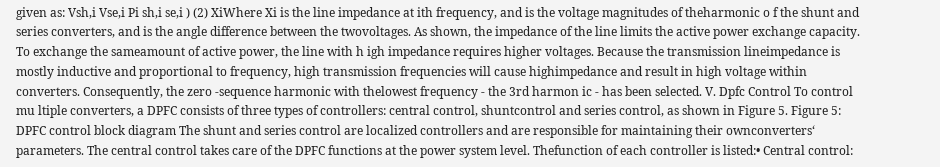given as: Vsh,i Vse,i Pi sh,i se,i ) (2) XiWhere Xi is the line impedance at ith frequency, and is the voltage magnitudes of theharmonic o f the shunt and series converters, and is the angle difference between the twovoltages. As shown, the impedance of the line limits the active power exchange capacity. To exchange the sameamount of active power, the line with h igh impedance requires higher voltages. Because the transmission lineimpedance is mostly inductive and proportional to frequency, high transmission frequencies will cause highimpedance and result in high voltage within converters. Consequently, the zero -sequence harmonic with thelowest frequency - the 3rd harmon ic - has been selected. V. Dpfc Control To control mu ltiple converters, a DPFC consists of three types of controllers: central control, shuntcontrol and series control, as shown in Figure 5. Figure 5: DPFC control block diagram The shunt and series control are localized controllers and are responsible for maintaining their ownconverters‘ parameters. The central control takes care of the DPFC functions at the power system level. Thefunction of each controller is listed:• Central control: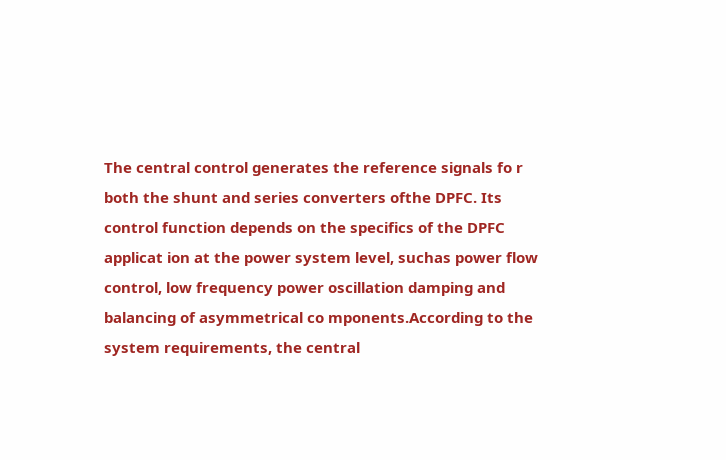The central control generates the reference signals fo r both the shunt and series converters ofthe DPFC. Its control function depends on the specifics of the DPFC applicat ion at the power system level, suchas power flow control, low frequency power oscillation damping and balancing of asymmetrical co mponents.According to the system requirements, the central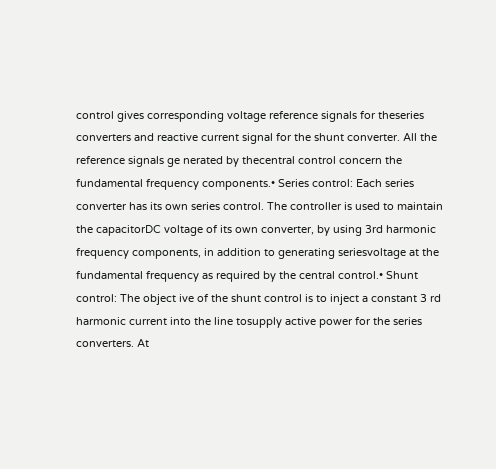control gives corresponding voltage reference signals for theseries converters and reactive current signal for the shunt converter. All the reference signals ge nerated by thecentral control concern the fundamental frequency components.• Series control: Each series converter has its own series control. The controller is used to maintain the capacitorDC voltage of its own converter, by using 3rd harmonic frequency components, in addition to generating seriesvoltage at the fundamental frequency as required by the central control.• Shunt control: The object ive of the shunt control is to inject a constant 3 rd harmonic current into the line tosupply active power for the series converters. At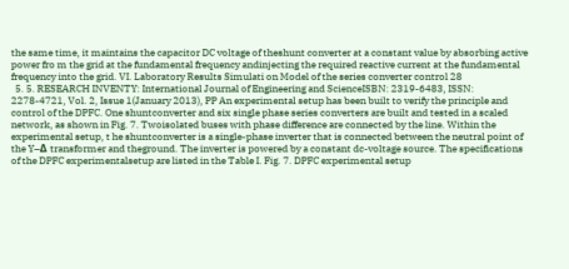the same time, it maintains the capacitor DC voltage of theshunt converter at a constant value by absorbing active power fro m the grid at the fundamental frequency andinjecting the required reactive current at the fundamental frequency into the grid. VI. Laboratory Results Simulati on Model of the series converter control 28
  5. 5. RESEARCH INVENTY: International Journal of Engineering and ScienceISBN: 2319-6483, ISSN: 2278-4721, Vol. 2, Issue 1(January 2013), PP An experimental setup has been built to verify the principle and control of the DPFC. One shuntconverter and six single phase series converters are built and tested in a scaled network, as shown in Fig. 7. Twoisolated buses with phase difference are connected by the line. Within the experimental setup, t he shuntconverter is a single-phase inverter that is connected between the neutral point of the Y–Δ transformer and theground. The inverter is powered by a constant dc-voltage source. The specifications of the DPFC experimentalsetup are listed in the Table I. Fig. 7. DPFC experimental setup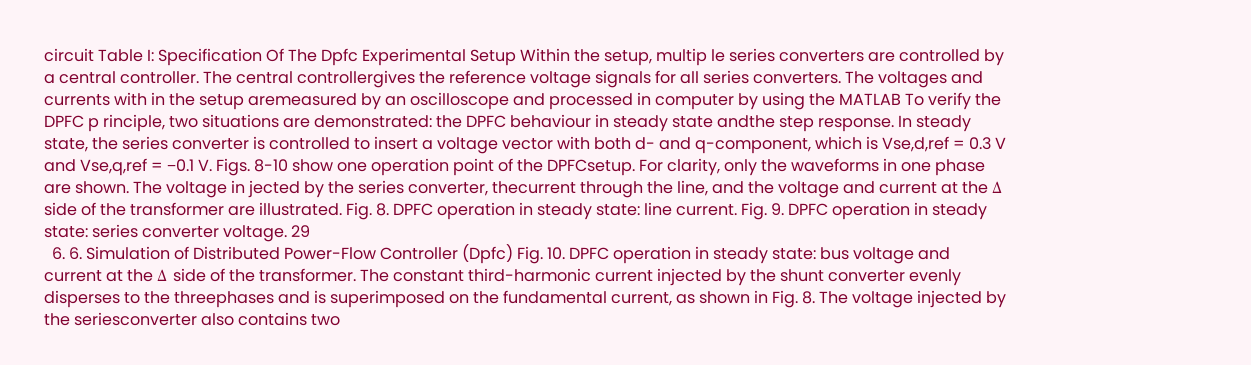circuit Table I: Specification Of The Dpfc Experimental Setup Within the setup, multip le series converters are controlled by a central controller. The central controllergives the reference voltage signals for all series converters. The voltages and currents with in the setup aremeasured by an oscilloscope and processed in computer by using the MATLAB To verify the DPFC p rinciple, two situations are demonstrated: the DPFC behaviour in steady state andthe step response. In steady state, the series converter is controlled to insert a voltage vector with both d- and q-component, which is Vse,d,ref = 0.3 V and Vse,q,ref = −0.1 V. Figs. 8-10 show one operation point of the DPFCsetup. For clarity, only the waveforms in one phase are shown. The voltage in jected by the series converter, thecurrent through the line, and the voltage and current at the Δ side of the transformer are illustrated. Fig. 8. DPFC operation in steady state: line current. Fig. 9. DPFC operation in steady state: series converter voltage. 29
  6. 6. Simulation of Distributed Power-Flow Controller (Dpfc) Fig. 10. DPFC operation in steady state: bus voltage and current at the Δ side of the transformer. The constant third-harmonic current injected by the shunt converter evenly disperses to the threephases and is superimposed on the fundamental current, as shown in Fig. 8. The voltage injected by the seriesconverter also contains two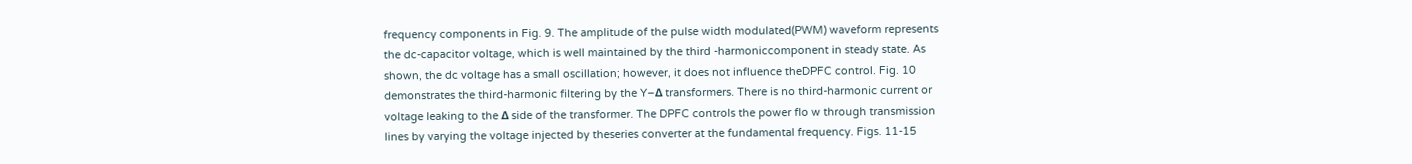frequency components in Fig. 9. The amplitude of the pulse width modulated(PWM) waveform represents the dc-capacitor voltage, which is well maintained by the third -harmoniccomponent in steady state. As shown, the dc voltage has a small oscillation; however, it does not influence theDPFC control. Fig. 10 demonstrates the third-harmonic filtering by the Y–Δ transformers. There is no third-harmonic current or voltage leaking to the Δ side of the transformer. The DPFC controls the power flo w through transmission lines by varying the voltage injected by theseries converter at the fundamental frequency. Figs. 11-15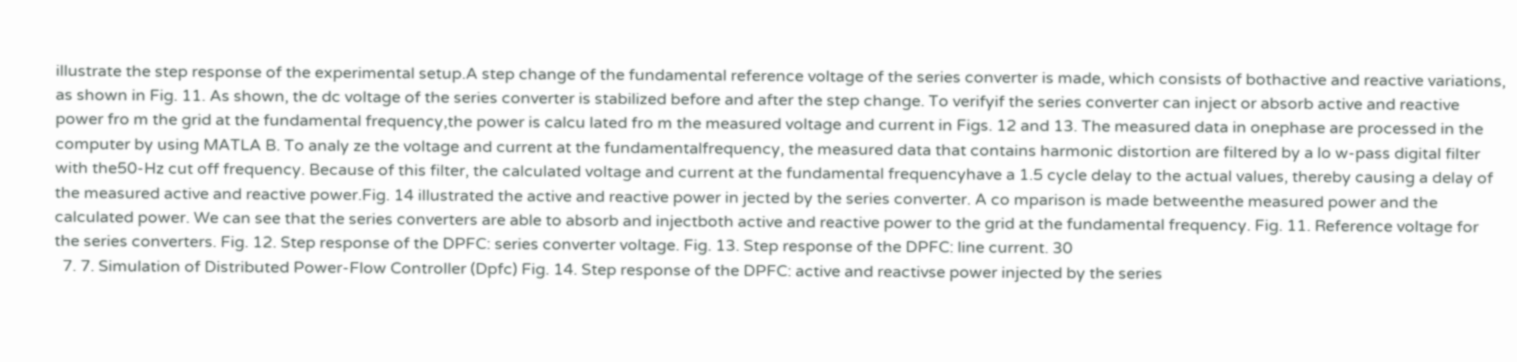illustrate the step response of the experimental setup.A step change of the fundamental reference voltage of the series converter is made, which consists of bothactive and reactive variations, as shown in Fig. 11. As shown, the dc voltage of the series converter is stabilized before and after the step change. To verifyif the series converter can inject or absorb active and reactive power fro m the grid at the fundamental frequency,the power is calcu lated fro m the measured voltage and current in Figs. 12 and 13. The measured data in onephase are processed in the computer by using MATLA B. To analy ze the voltage and current at the fundamentalfrequency, the measured data that contains harmonic distortion are filtered by a lo w-pass digital filter with the50-Hz cut off frequency. Because of this filter, the calculated voltage and current at the fundamental frequencyhave a 1.5 cycle delay to the actual values, thereby causing a delay of the measured active and reactive power.Fig. 14 illustrated the active and reactive power in jected by the series converter. A co mparison is made betweenthe measured power and the calculated power. We can see that the series converters are able to absorb and injectboth active and reactive power to the grid at the fundamental frequency. Fig. 11. Reference voltage for the series converters. Fig. 12. Step response of the DPFC: series converter voltage. Fig. 13. Step response of the DPFC: line current. 30
  7. 7. Simulation of Distributed Power-Flow Controller (Dpfc) Fig. 14. Step response of the DPFC: active and reactivse power injected by the series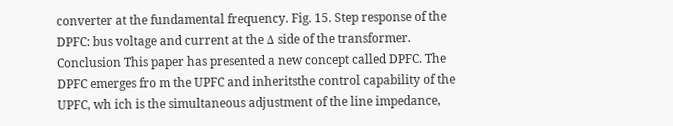converter at the fundamental frequency. Fig. 15. Step response of the DPFC: bus voltage and current at the Δ side of the transformer. Conclusion This paper has presented a new concept called DPFC. The DPFC emerges fro m the UPFC and inheritsthe control capability of the UPFC, wh ich is the simultaneous adjustment of the line impedance,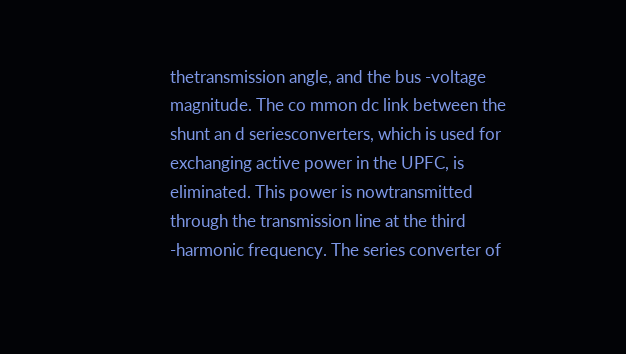thetransmission angle, and the bus -voltage magnitude. The co mmon dc link between the shunt an d seriesconverters, which is used for exchanging active power in the UPFC, is eliminated. This power is nowtransmitted through the transmission line at the third -harmonic frequency. The series converter of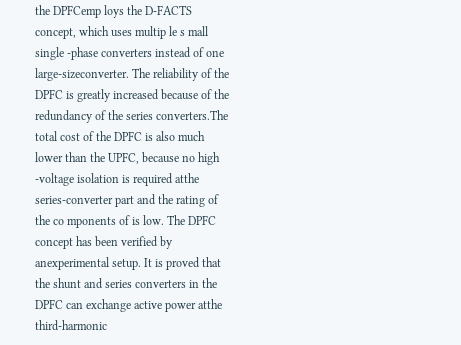the DPFCemp loys the D-FACTS concept, which uses multip le s mall single -phase converters instead of one large-sizeconverter. The reliability of the DPFC is greatly increased because of the redundancy of the series converters.The total cost of the DPFC is also much lower than the UPFC, because no high -voltage isolation is required atthe series-converter part and the rating of the co mponents of is low. The DPFC concept has been verified by anexperimental setup. It is proved that the shunt and series converters in the DPFC can exchange active power atthe third-harmonic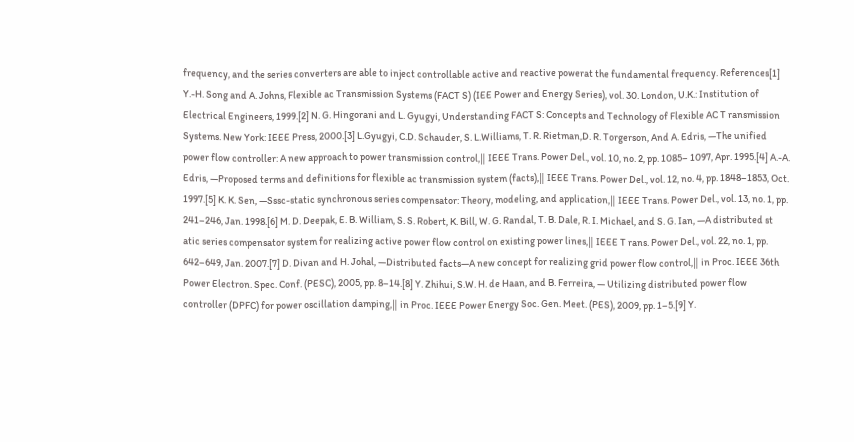frequency, and the series converters are able to inject controllable active and reactive powerat the fundamental frequency. References[1] Y.-H. Song and A. Johns, Flexible ac Transmission Systems (FACT S) (IEE Power and Energy Series), vol. 30. London, U.K.: Institution of Electrical Engineers, 1999.[2] N. G. Hingorani and L. Gyugyi, Understanding FACT S: Concepts and Technology of Flexible AC T ransmission Systems. New York: IEEE Press, 2000.[3] L.Gyugyi, C.D. Schauder, S. L.Williams, T. R. Rietman,D. R. Torgerson, And A. Edris, ―The unified power flow controller: A new approach to power transmission control,‖ IEEE Trans. Power Del., vol. 10, no. 2, pp. 1085– 1097, Apr. 1995.[4] A.-A. Edris, ―Proposed terms and definitions for flexible ac transmission system (facts),‖ IEEE Trans. Power Del., vol. 12, no. 4, pp. 1848–1853, Oct. 1997.[5] K. K. Sen, ―Sssc-static synchronous series compensator: Theory, modeling, and application,‖ IEEE Trans. Power Del., vol. 13, no. 1, pp. 241–246, Jan. 1998.[6] M. D. Deepak, E. B. William, S. S. Robert, K. Bill, W. G. Randal, T. B. Dale, R. I. Michael, and S. G. Ian, ―A distributed st atic series compensator system for realizing active power flow control on existing power lines,‖ IEEE T rans. Power Del., vol. 22, no. 1, pp. 642–649, Jan. 2007.[7] D. Divan and H. Johal, ―Distributed facts—A new concept for realizing grid power flow control,‖ in Proc. IEEE 36th Power Electron. Spec. Conf. (PESC), 2005, pp. 8–14.[8] Y. Zhihui, S.W. H. de Haan, and B. Ferreira, ― Utilizing distributed power flow controller (DPFC) for power oscillation damping,‖ in Proc. IEEE Power Energy Soc. Gen. Meet. (PES), 2009, pp. 1–5.[9] Y.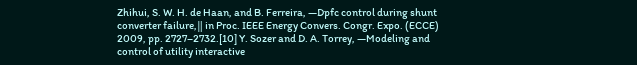Zhihui, S. W. H. de Haan, and B. Ferreira, ―Dpfc control during shunt converter failure,‖ in Proc. IEEE Energy Convers. Congr. Expo. (ECCE) 2009, pp. 2727–2732.[10] Y. Sozer and D. A. Torrey, ―Modeling and control of utility interactive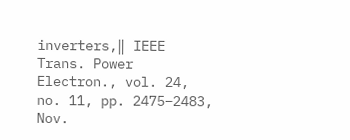inverters,‖ IEEE Trans. Power Electron., vol. 24, no. 11, pp. 2475–2483, Nov.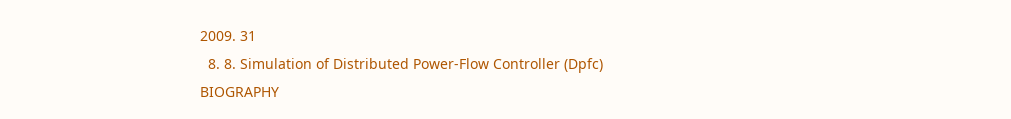2009. 31
  8. 8. Simulation of Distributed Power-Flow Controller (Dpfc) BIOGRAPHY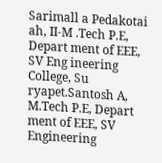Sarimall a Pedakotai ah, II-M .Tech P.E, Depart ment of EEE, SV Eng ineering College, Su ryapet.Santosh A, M.Tech P.E, Depart ment of EEE, SV Engineering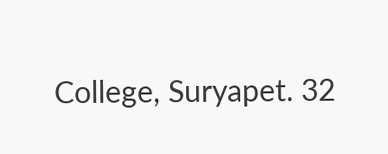College, Suryapet. 32